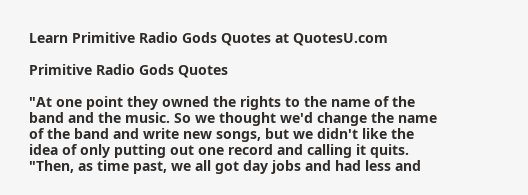Learn Primitive Radio Gods Quotes at QuotesU.com

Primitive Radio Gods Quotes

"At one point they owned the rights to the name of the band and the music. So we thought we'd change the name of the band and write new songs, but we didn't like the idea of only putting out one record and calling it quits. "Then, as time past, we all got day jobs and had less and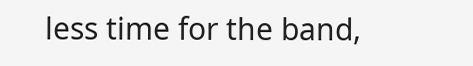less time for the band,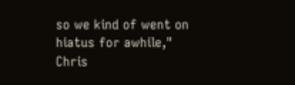so we kind of went on hiatus for awhile,"
Chris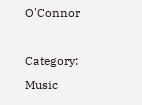O'Connor

Category: Music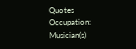Quotes
Occupation: Musician(s)